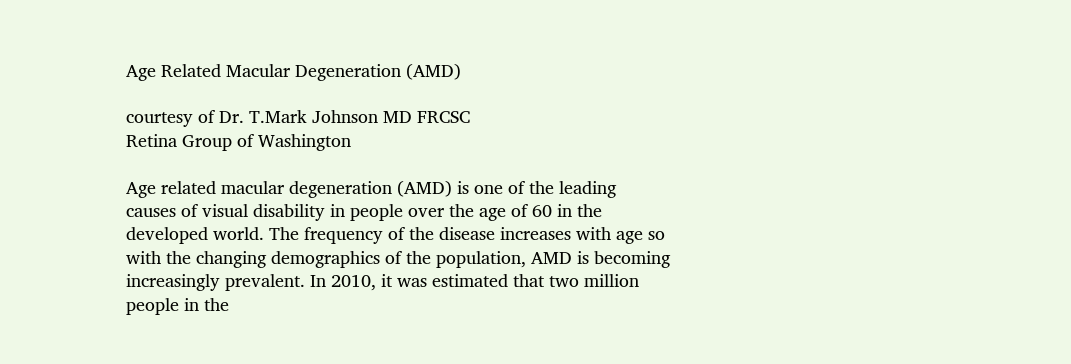Age Related Macular Degeneration (AMD)

courtesy of Dr. T.Mark Johnson MD FRCSC
Retina Group of Washington

Age related macular degeneration (AMD) is one of the leading causes of visual disability in people over the age of 60 in the developed world. The frequency of the disease increases with age so with the changing demographics of the population, AMD is becoming increasingly prevalent. In 2010, it was estimated that two million people in the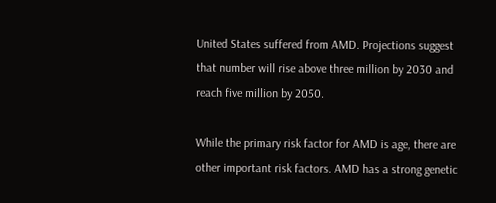United States suffered from AMD. Projections suggest that number will rise above three million by 2030 and reach five million by 2050.

While the primary risk factor for AMD is age, there are other important risk factors. AMD has a strong genetic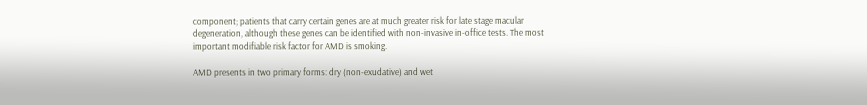component; patients that carry certain genes are at much greater risk for late stage macular degeneration, although these genes can be identified with non-invasive in-office tests. The most important modifiable risk factor for AMD is smoking.

AMD presents in two primary forms: dry (non-exudative) and wet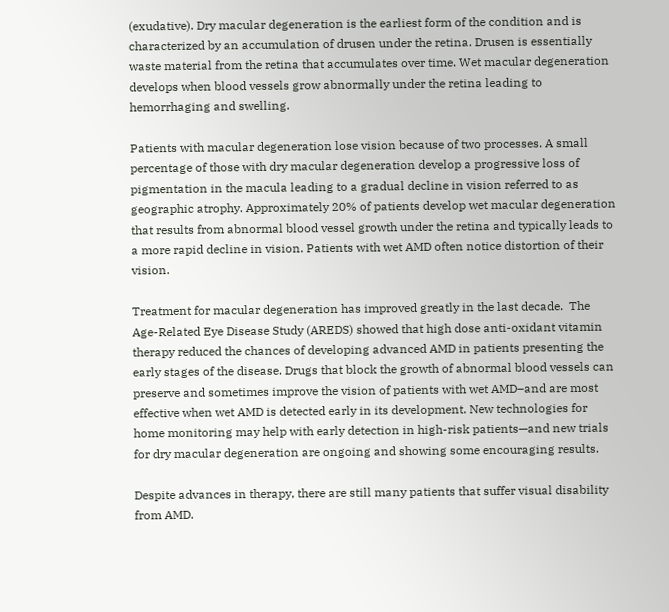(exudative). Dry macular degeneration is the earliest form of the condition and is characterized by an accumulation of drusen under the retina. Drusen is essentially waste material from the retina that accumulates over time. Wet macular degeneration develops when blood vessels grow abnormally under the retina leading to hemorrhaging and swelling.

Patients with macular degeneration lose vision because of two processes. A small percentage of those with dry macular degeneration develop a progressive loss of pigmentation in the macula leading to a gradual decline in vision referred to as geographic atrophy. Approximately 20% of patients develop wet macular degeneration that results from abnormal blood vessel growth under the retina and typically leads to a more rapid decline in vision. Patients with wet AMD often notice distortion of their vision.

Treatment for macular degeneration has improved greatly in the last decade.  The Age-Related Eye Disease Study (AREDS) showed that high dose anti-oxidant vitamin therapy reduced the chances of developing advanced AMD in patients presenting the early stages of the disease. Drugs that block the growth of abnormal blood vessels can preserve and sometimes improve the vision of patients with wet AMD–and are most effective when wet AMD is detected early in its development. New technologies for home monitoring may help with early detection in high-risk patients—and new trials for dry macular degeneration are ongoing and showing some encouraging results.

Despite advances in therapy, there are still many patients that suffer visual disability from AMD.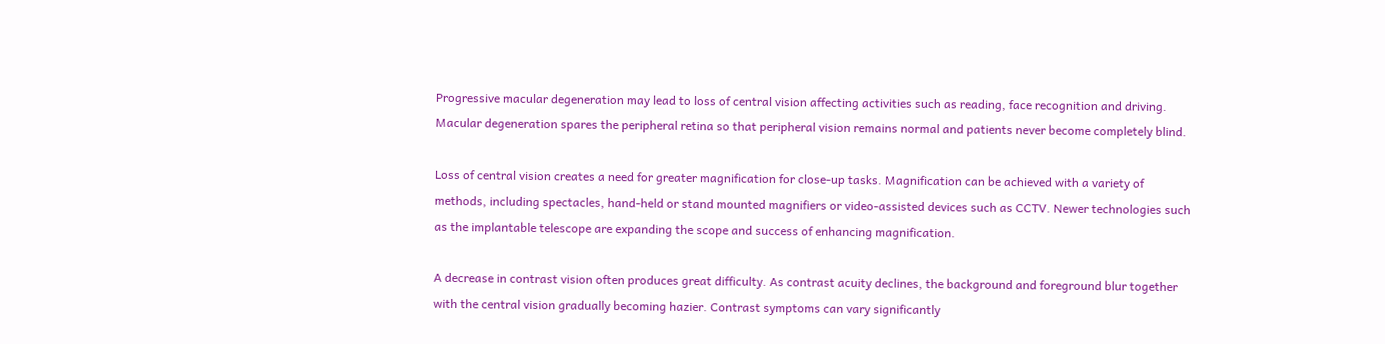Progressive macular degeneration may lead to loss of central vision affecting activities such as reading, face recognition and driving. Macular degeneration spares the peripheral retina so that peripheral vision remains normal and patients never become completely blind.

Loss of central vision creates a need for greater magnification for close-up tasks. Magnification can be achieved with a variety of methods, including spectacles, hand-held or stand mounted magnifiers or video-assisted devices such as CCTV. Newer technologies such as the implantable telescope are expanding the scope and success of enhancing magnification.

A decrease in contrast vision often produces great difficulty. As contrast acuity declines, the background and foreground blur together with the central vision gradually becoming hazier. Contrast symptoms can vary significantly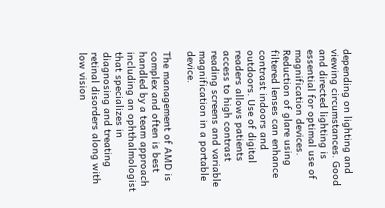depending on lighting and viewing circumstances. Good and directed lighting is essential for optimal use of magnification devices. Reduction of glare using filtered lenses can enhance contrast indoors and outdoors. Use of digital readers allows patients access to high contrast reading screens and variable magnification in a portable device.

The management of AMD is complex and often is best handled by a team approach including an ophthalmologist that specializes in diagnosing and treating retinal disorders along with low vision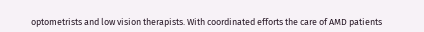optometrists and low vision therapists. With coordinated efforts the care of AMD patients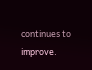continues to improve.